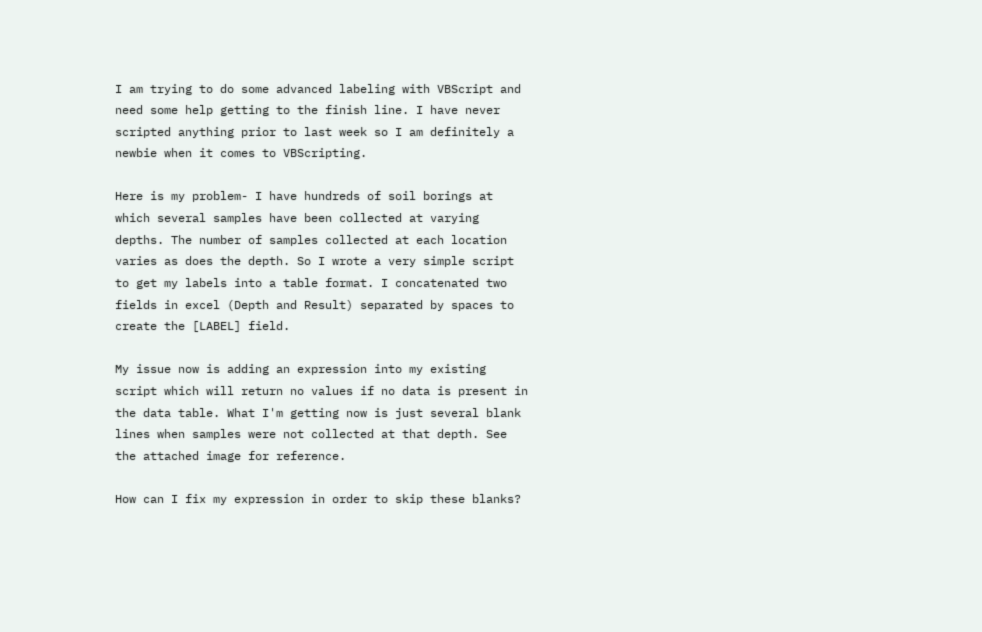I am trying to do some advanced labeling with VBScript and need some help getting to the finish line. I have never scripted anything prior to last week so I am definitely a newbie when it comes to VBScripting.

Here is my problem- I have hundreds of soil borings at which several samples have been collected at varying depths. The number of samples collected at each location varies as does the depth. So I wrote a very simple script to get my labels into a table format. I concatenated two fields in excel (Depth and Result) separated by spaces to create the [LABEL] field.

My issue now is adding an expression into my existing script which will return no values if no data is present in the data table. What I'm getting now is just several blank lines when samples were not collected at that depth. See the attached image for reference.

How can I fix my expression in order to skip these blanks?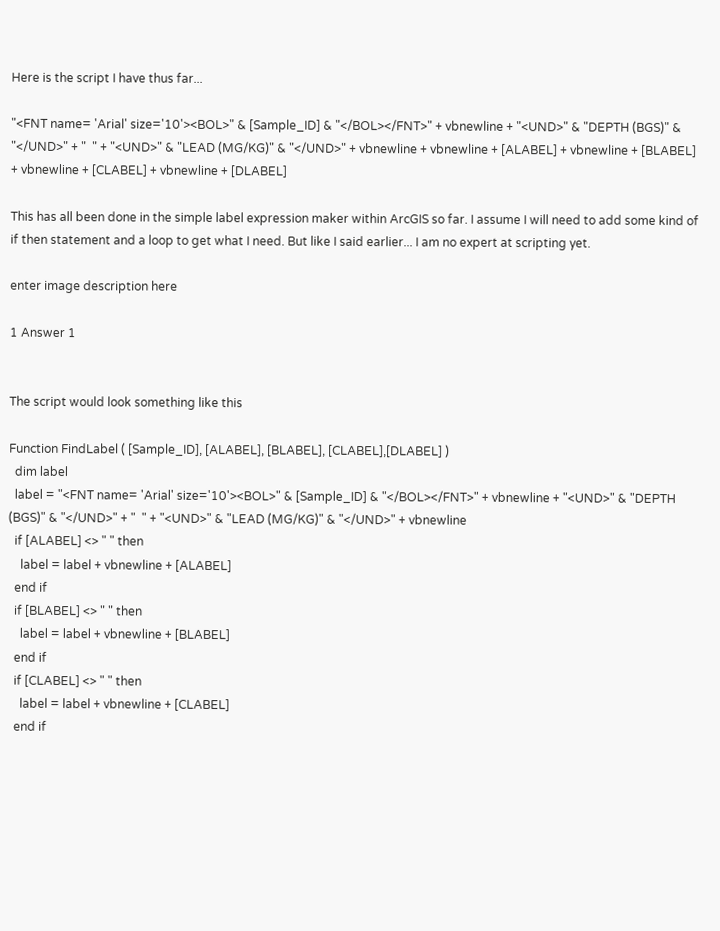Here is the script I have thus far...

"<FNT name= 'Arial' size='10'><BOL>" & [Sample_ID] & "</BOL></FNT>" + vbnewline + "<UND>" & "DEPTH (BGS)" & "</UND>" + "  " + "<UND>" & "LEAD (MG/KG)" & "</UND>" + vbnewline + vbnewline + [ALABEL] + vbnewline + [BLABEL] + vbnewline + [CLABEL] + vbnewline + [DLABEL]

This has all been done in the simple label expression maker within ArcGIS so far. I assume I will need to add some kind of if then statement and a loop to get what I need. But like I said earlier... I am no expert at scripting yet.

enter image description here

1 Answer 1


The script would look something like this

Function FindLabel ( [Sample_ID], [ALABEL], [BLABEL], [CLABEL],[DLABEL] )
  dim label
  label = "<FNT name= 'Arial' size='10'><BOL>" & [Sample_ID] & "</BOL></FNT>" + vbnewline + "<UND>" & "DEPTH (BGS)" & "</UND>" + "  " + "<UND>" & "LEAD (MG/KG)" & "</UND>" + vbnewline
  if [ALABEL] <> " " then
    label = label + vbnewline + [ALABEL]
  end if
  if [BLABEL] <> " " then
    label = label + vbnewline + [BLABEL]
  end if
  if [CLABEL] <> " " then
    label = label + vbnewline + [CLABEL]
  end if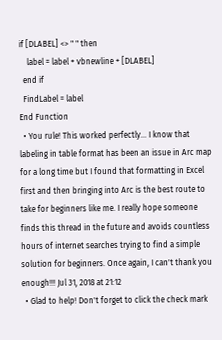if [DLABEL] <> " " then
    label = label + vbnewline + [DLABEL]
  end if
  FindLabel = label
End Function
  • You rule! This worked perfectly... I know that labeling in table format has been an issue in Arc map for a long time but I found that formatting in Excel first and then bringing into Arc is the best route to take for beginners like me. I really hope someone finds this thread in the future and avoids countless hours of internet searches trying to find a simple solution for beginners. Once again, I can't thank you enough!!! Jul 31, 2018 at 21:12
  • Glad to help! Don't forget to click the check mark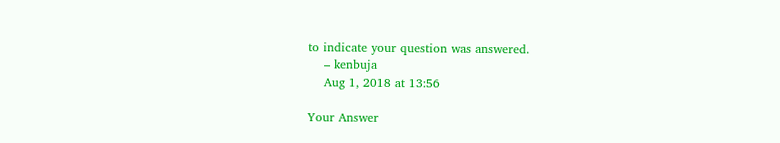to indicate your question was answered.
    – kenbuja
    Aug 1, 2018 at 13:56

Your Answer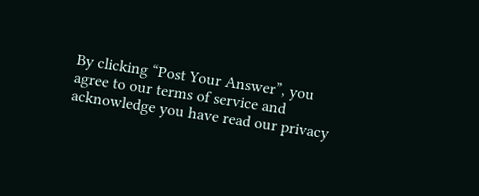By clicking “Post Your Answer”, you agree to our terms of service and acknowledge you have read our privacy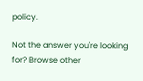policy.

Not the answer you're looking for? Browse other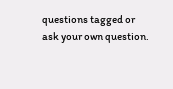questions tagged or ask your own question.